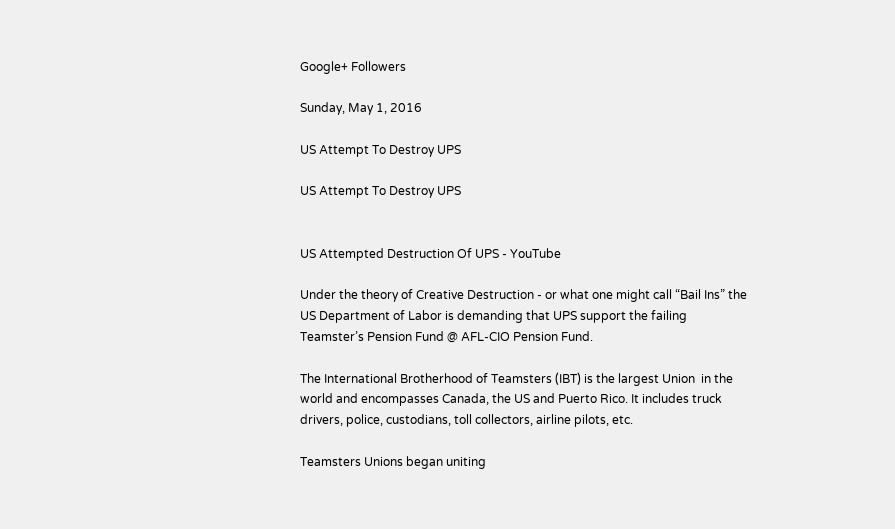Google+ Followers

Sunday, May 1, 2016

US Attempt To Destroy UPS

US Attempt To Destroy UPS


US Attempted Destruction Of UPS - YouTube

Under the theory of Creative Destruction - or what one might call “Bail Ins” the US Department of Labor is demanding that UPS support the failing Teamster’s Pension Fund @ AFL-CIO Pension Fund.

The International Brotherhood of Teamsters (IBT) is the largest Union  in the world and encompasses Canada, the US and Puerto Rico. It includes truck drivers, police, custodians, toll collectors, airline pilots, etc.

Teamsters Unions began uniting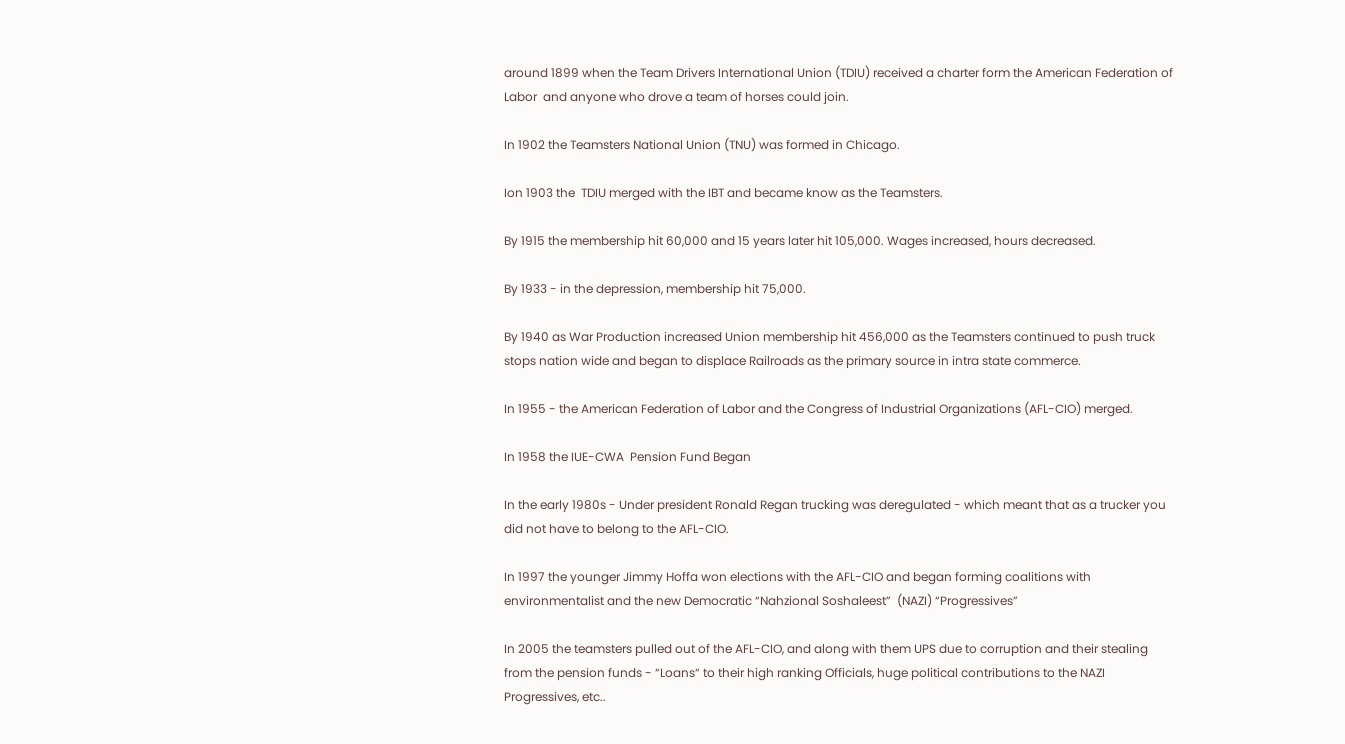around 1899 when the Team Drivers International Union (TDIU) received a charter form the American Federation of Labor  and anyone who drove a team of horses could join.

In 1902 the Teamsters National Union (TNU) was formed in Chicago.

Ion 1903 the  TDIU merged with the IBT and became know as the Teamsters.

By 1915 the membership hit 60,000 and 15 years later hit 105,000. Wages increased, hours decreased.

By 1933 - in the depression, membership hit 75,000.

By 1940 as War Production increased Union membership hit 456,000 as the Teamsters continued to push truck stops nation wide and began to displace Railroads as the primary source in intra state commerce.

In 1955 - the American Federation of Labor and the Congress of Industrial Organizations (AFL-CIO) merged.

In 1958 the IUE-CWA  Pension Fund Began

In the early 1980s - Under president Ronald Regan trucking was deregulated - which meant that as a trucker you did not have to belong to the AFL-CIO.

In 1997 the younger Jimmy Hoffa won elections with the AFL-CIO and began forming coalitions with environmentalist and the new Democratic “Nahzional Soshaleest”  (NAZI) “Progressives”

In 2005 the teamsters pulled out of the AFL-CIO, and along with them UPS due to corruption and their stealing from the pension funds - “Loans“ to their high ranking Officials, huge political contributions to the NAZI Progressives, etc..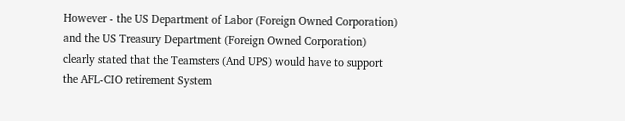However - the US Department of Labor (Foreign Owned Corporation) and the US Treasury Department (Foreign Owned Corporation) clearly stated that the Teamsters (And UPS) would have to support the AFL-CIO retirement System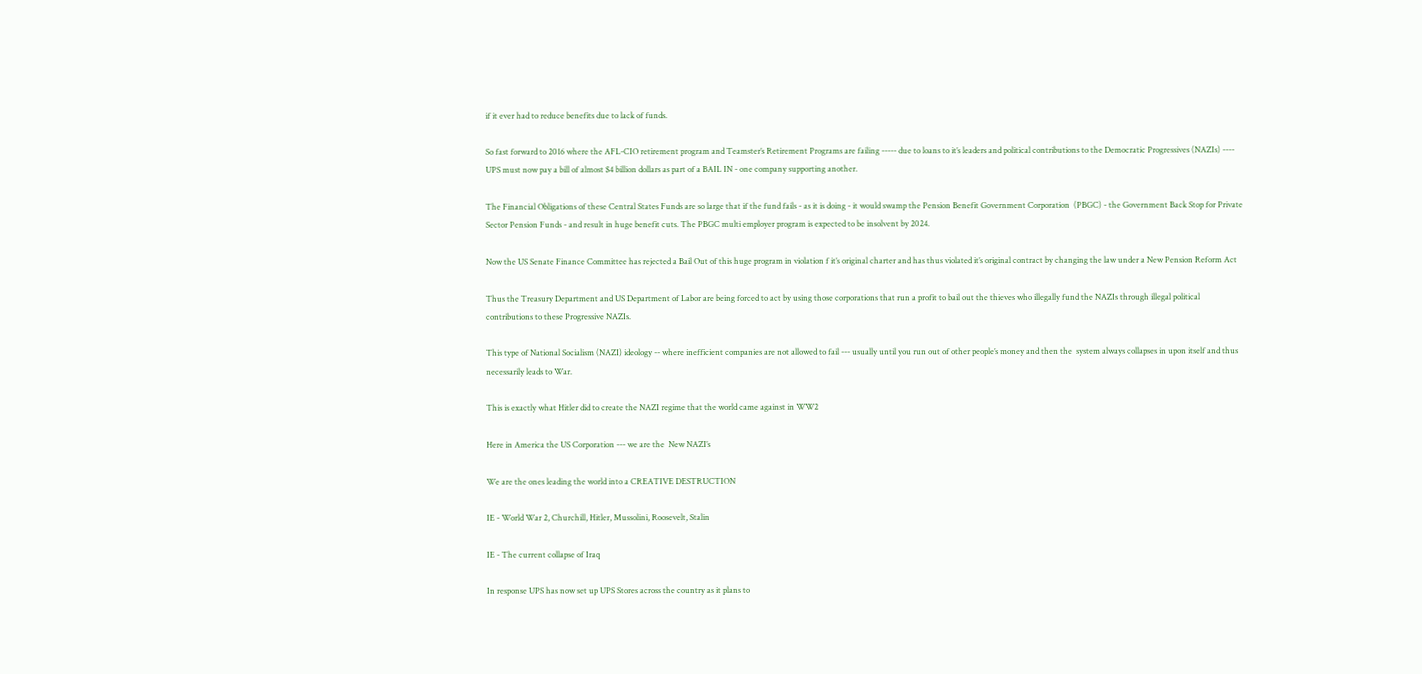if it ever had to reduce benefits due to lack of funds.

So fast forward to 2016 where the AFL-CIO retirement program and Teamster’s Retirement Programs are failing ----- due to loans to it’s leaders and political contributions to the Democratic Progressives (NAZIs) ---- UPS must now pay a bill of almost $4 billion dollars as part of a BAIL IN - one company supporting another.

The Financial Obligations of these Central States Funds are so large that if the fund fails - as it is doing - it would swamp the Pension Benefit Government Corporation  (PBGC) - the Government Back Stop for Private Sector Pension Funds - and result in huge benefit cuts. The PBGC multi employer program is expected to be insolvent by 2024.

Now the US Senate Finance Committee has rejected a Bail Out of this huge program in violation f it’s original charter and has thus violated it’s original contract by changing the law under a New Pension Reform Act

Thus the Treasury Department and US Department of Labor are being forced to act by using those corporations that run a profit to bail out the thieves who illegally fund the NAZIs through illegal political contributions to these Progressive NAZIs.

This type of National Socialism (NAZI) ideology -- where inefficient companies are not allowed to fail --- usually until you run out of other people’s money and then the  system always collapses in upon itself and thus necessarily leads to War.

This is exactly what Hitler did to create the NAZI regime that the world came against in WW2

Here in America the US Corporation --- we are the  New NAZI’s

We are the ones leading the world into a CREATIVE DESTRUCTION

IE - World War 2, Churchill, Hitler, Mussolini, Roosevelt, Stalin

IE - The current collapse of Iraq

In response UPS has now set up UPS Stores across the country as it plans to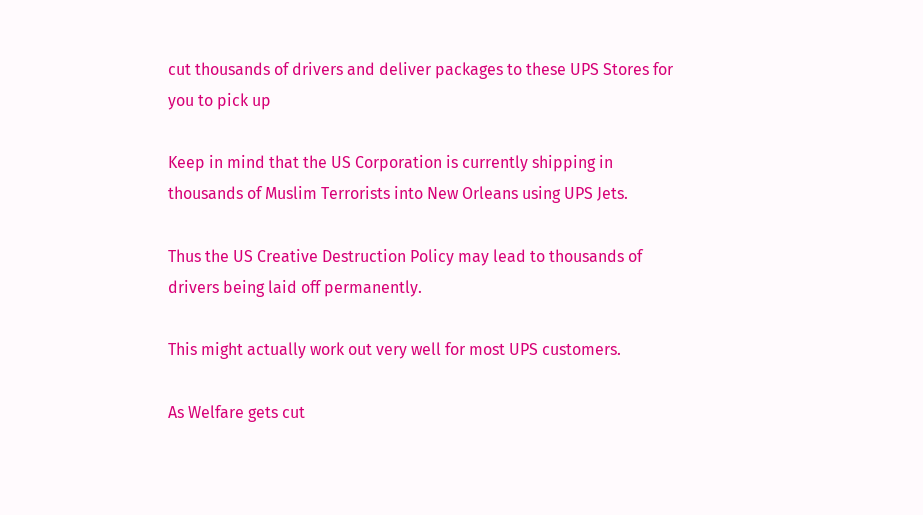cut thousands of drivers and deliver packages to these UPS Stores for you to pick up

Keep in mind that the US Corporation is currently shipping in thousands of Muslim Terrorists into New Orleans using UPS Jets.

Thus the US Creative Destruction Policy may lead to thousands of drivers being laid off permanently.

This might actually work out very well for most UPS customers.

As Welfare gets cut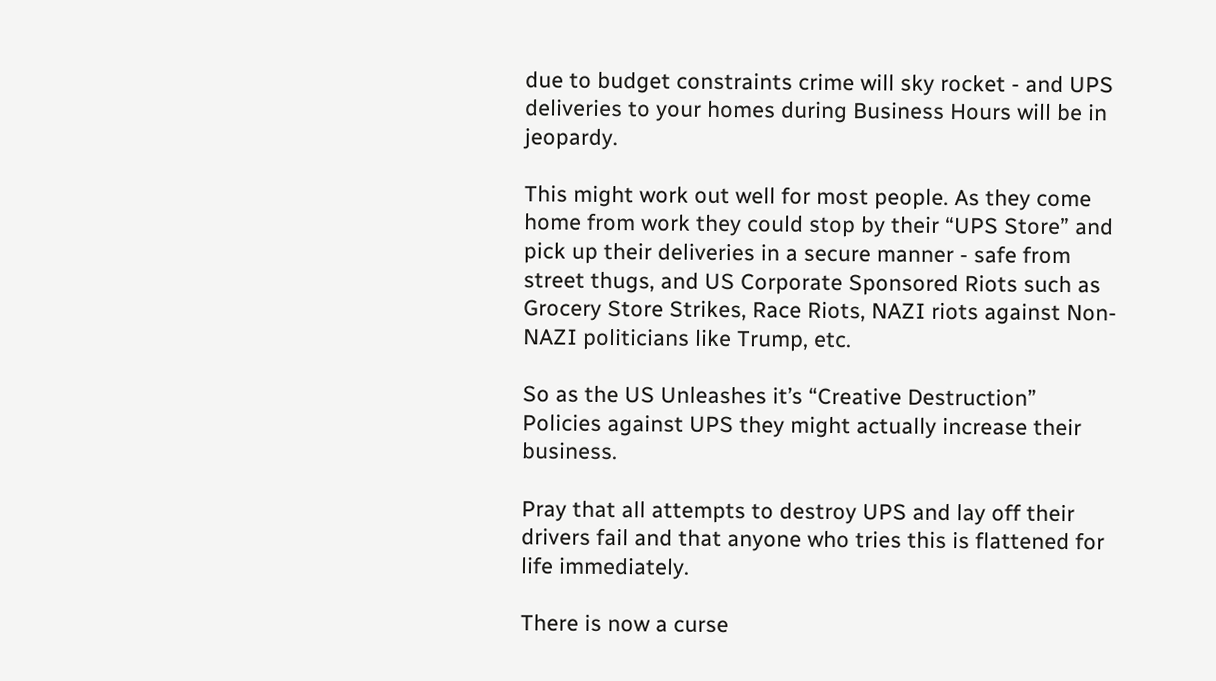due to budget constraints crime will sky rocket - and UPS deliveries to your homes during Business Hours will be in jeopardy.

This might work out well for most people. As they come home from work they could stop by their “UPS Store” and pick up their deliveries in a secure manner - safe from street thugs, and US Corporate Sponsored Riots such as Grocery Store Strikes, Race Riots, NAZI riots against Non-NAZI politicians like Trump, etc.

So as the US Unleashes it’s “Creative Destruction” Policies against UPS they might actually increase their business.

Pray that all attempts to destroy UPS and lay off their drivers fail and that anyone who tries this is flattened for life immediately.

There is now a curse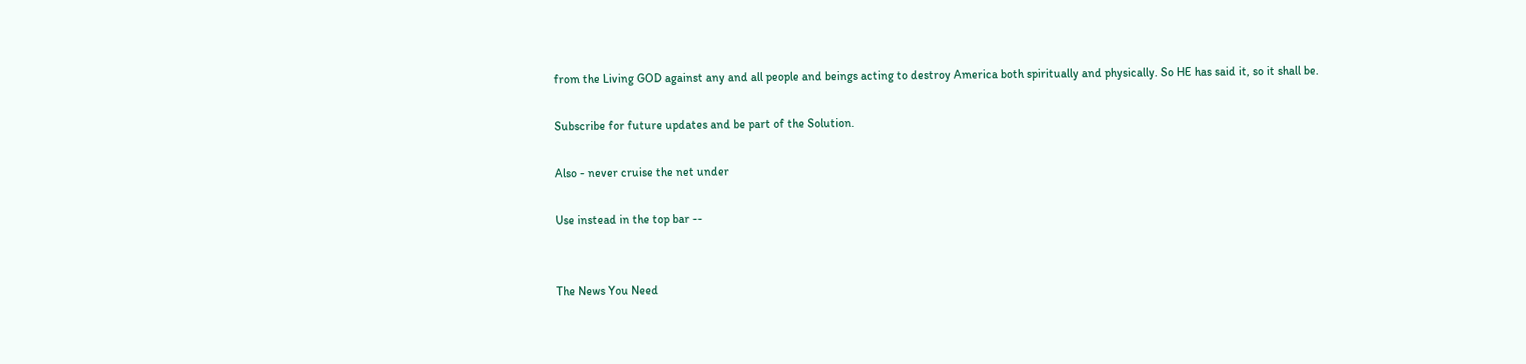from the Living GOD against any and all people and beings acting to destroy America both spiritually and physically. So HE has said it, so it shall be.

Subscribe for future updates and be part of the Solution.

Also - never cruise the net under

Use instead in the top bar --


The News You Need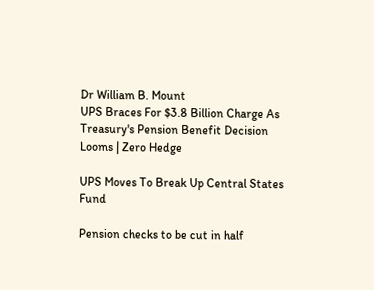Dr William B. Mount
UPS Braces For $3.8 Billion Charge As Treasury's Pension Benefit Decision Looms | Zero Hedge

UPS Moves To Break Up Central States Fund

Pension checks to be cut in half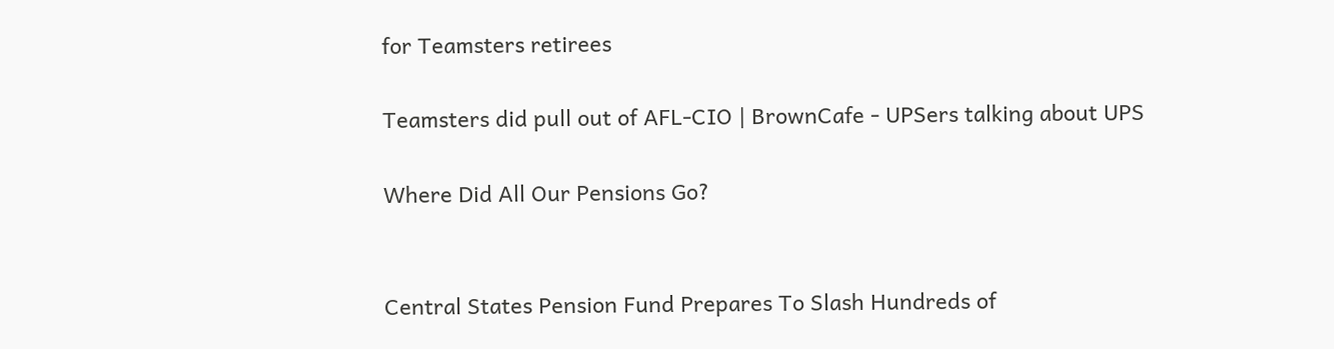for Teamsters retirees

Teamsters did pull out of AFL-CIO | BrownCafe - UPSers talking about UPS

Where Did All Our Pensions Go?


Central States Pension Fund Prepares To Slash Hundreds of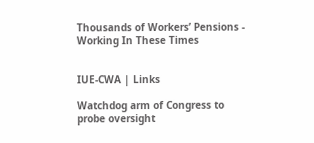Thousands of Workers’ Pensions - Working In These Times


IUE-CWA | Links

Watchdog arm of Congress to probe oversight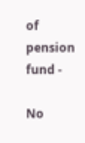of pension fund -

No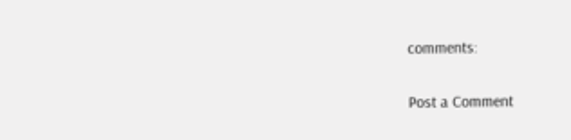comments:

Post a Comment